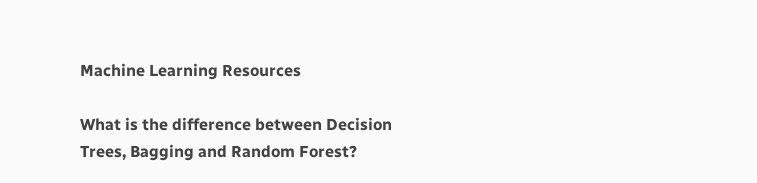Machine Learning Resources

What is the difference between Decision Trees, Bagging and Random Forest?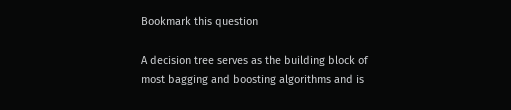Bookmark this question

A decision tree serves as the building block of most bagging and boosting algorithms and is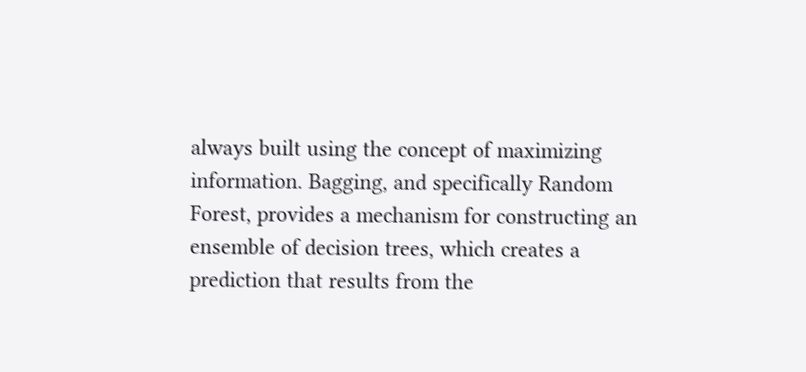always built using the concept of maximizing information. Bagging, and specifically Random Forest, provides a mechanism for constructing an ensemble of decision trees, which creates a prediction that results from the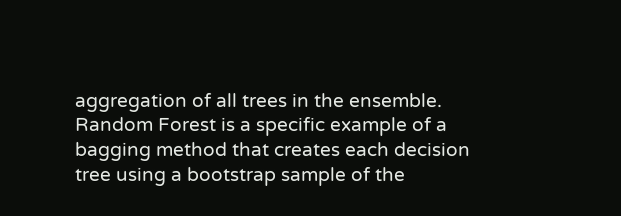aggregation of all trees in the ensemble. Random Forest is a specific example of a bagging method that creates each decision tree using a bootstrap sample of the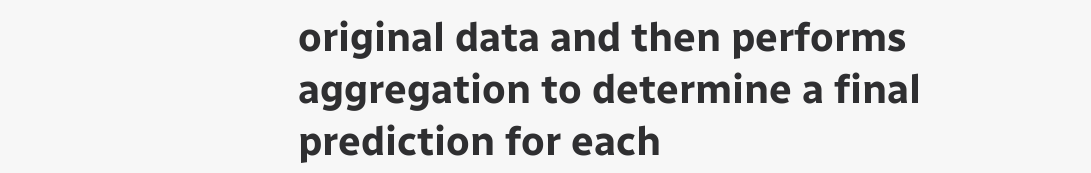original data and then performs aggregation to determine a final prediction for each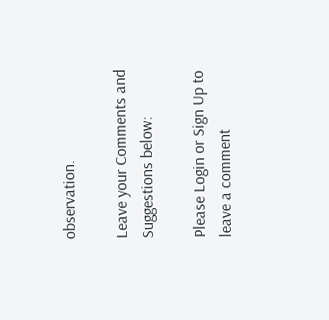observation.

Leave your Comments and Suggestions below:

Please Login or Sign Up to leave a comment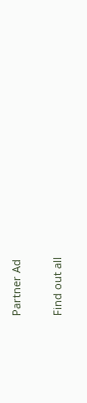Partner Ad

Find out all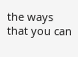the ways
that you can